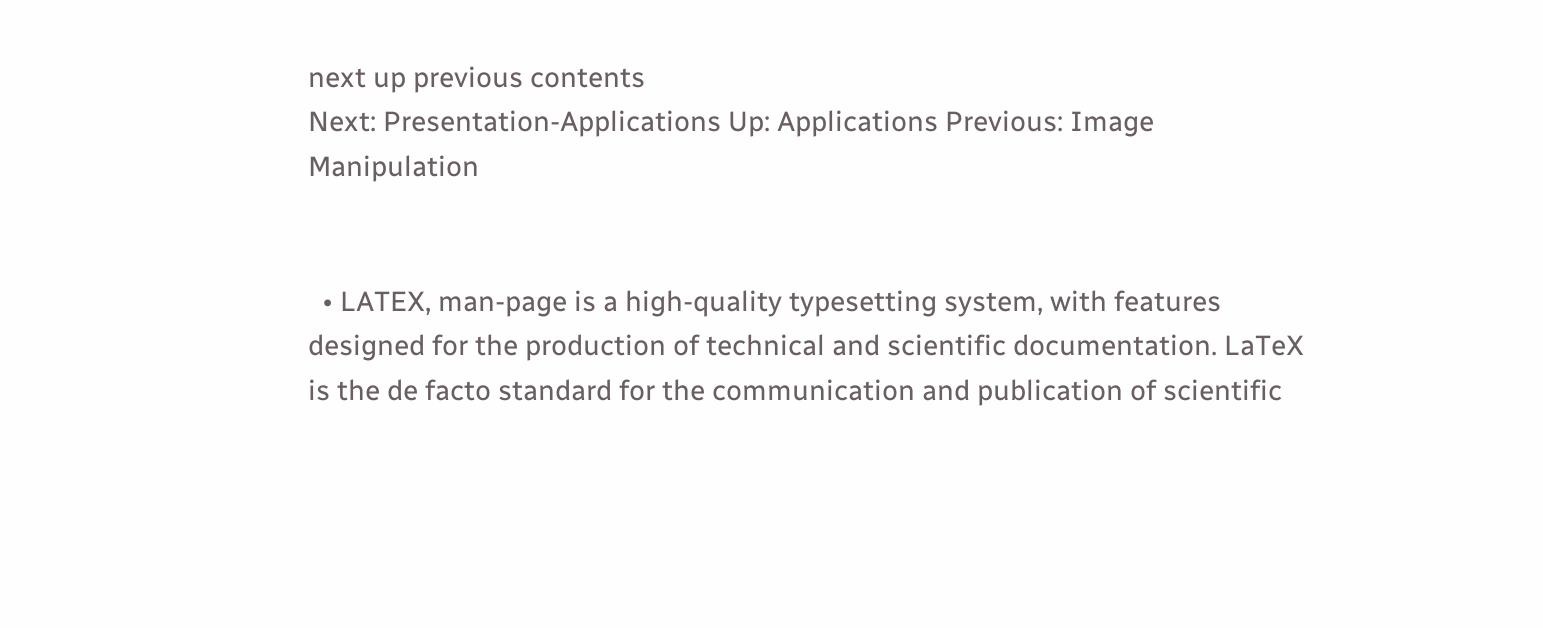next up previous contents
Next: Presentation-Applications Up: Applications Previous: Image Manipulation


  • LATEX, man-page is a high-quality typesetting system, with features designed for the production of technical and scientific documentation. LaTeX is the de facto standard for the communication and publication of scientific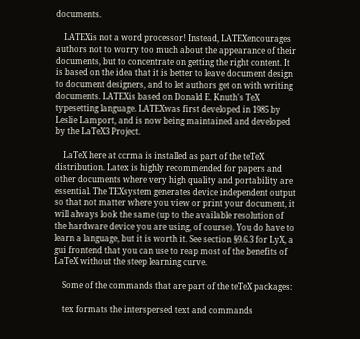documents.

    LATEXis not a word processor! Instead, LATEXencourages authors not to worry too much about the appearance of their documents, but to concentrate on getting the right content. It is based on the idea that it is better to leave document design to document designers, and to let authors get on with writing documents. LATEXis based on Donald E. Knuth's TeX typesetting language. LATEXwas first developed in 1985 by Leslie Lamport, and is now being maintained and developed by the LaTeX3 Project.

    LaTeX here at ccrma is installed as part of the teTeX distribution. Latex is highly recommended for papers and other documents where very high quality and portability are essential. The TEXsystem generates device independent output so that not matter where you view or print your document, it will always look the same (up to the available resolution of the hardware device you are using, of course). You do have to learn a language, but it is worth it. See section §9.6.3 for LyX, a gui frontend that you can use to reap most of the benefits of LaTeX without the steep learning curve.

    Some of the commands that are part of the teTeX packages:

    tex formats the interspersed text and commands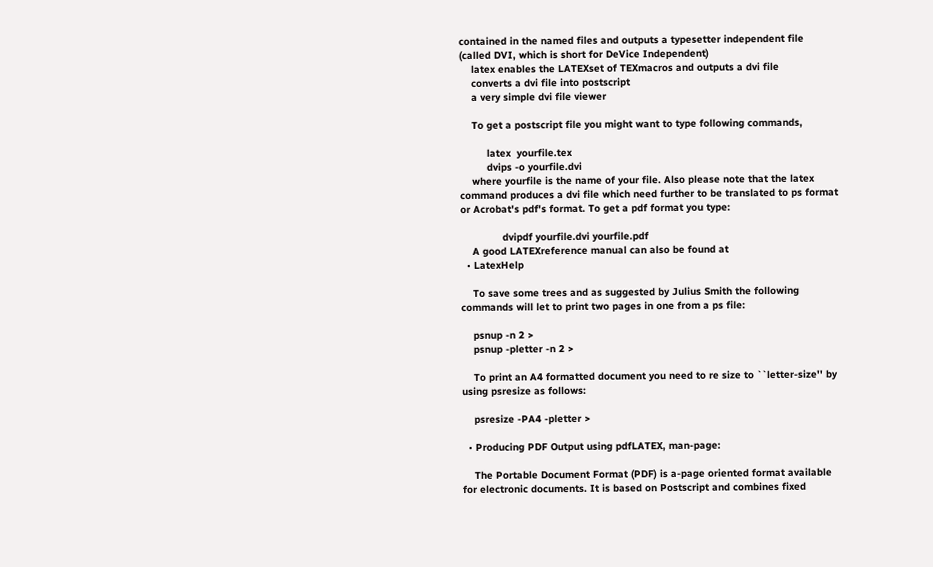contained in the named files and outputs a typesetter independent file (called DVI, which is short for DeVice Independent)
    latex enables the LATEXset of TEXmacros and outputs a dvi file
    converts a dvi file into postscript
    a very simple dvi file viewer

    To get a postscript file you might want to type following commands,

         latex  yourfile.tex
         dvips -o yourfile.dvi
    where yourfile is the name of your file. Also please note that the latex command produces a dvi file which need further to be translated to ps format or Acrobat's pdf's format. To get a pdf format you type:

              dvipdf yourfile.dvi yourfile.pdf
    A good LATEXreference manual can also be found at
  • LatexHelp

    To save some trees and as suggested by Julius Smith the following commands will let to print two pages in one from a ps file:

    psnup -n 2 >
    psnup -pletter -n 2 >

    To print an A4 formatted document you need to re size to ``letter-size'' by using psresize as follows:

    psresize -PA4 -pletter >

  • Producing PDF Output using pdfLATEX, man-page:

    The Portable Document Format (PDF) is a-page oriented format available for electronic documents. It is based on Postscript and combines fixed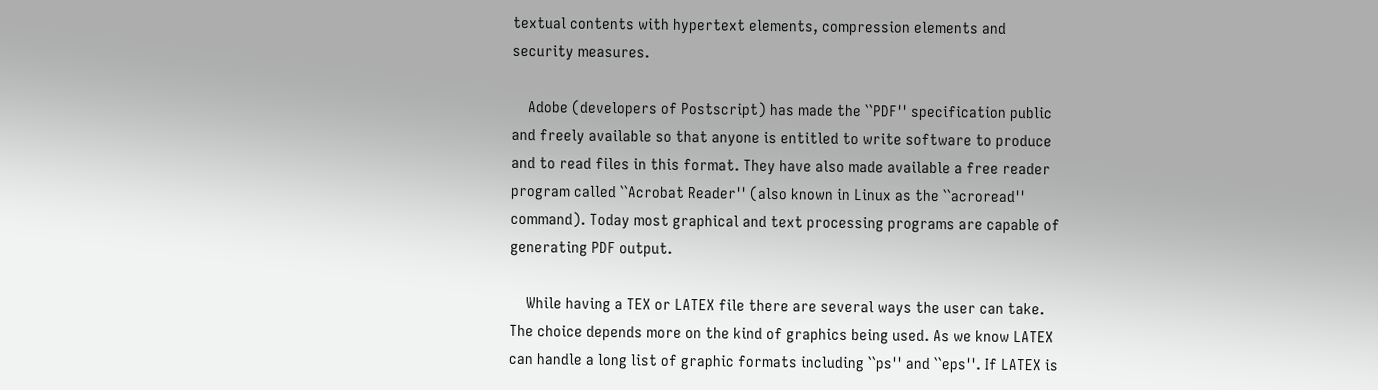textual contents with hypertext elements, compression elements and security measures.

    Adobe (developers of Postscript) has made the ``PDF'' specification public and freely available so that anyone is entitled to write software to produce and to read files in this format. They have also made available a free reader program called ``Acrobat Reader'' (also known in Linux as the ``acroread'' command). Today most graphical and text processing programs are capable of generating PDF output.

    While having a TEX or LATEX file there are several ways the user can take. The choice depends more on the kind of graphics being used. As we know LATEX can handle a long list of graphic formats including ``ps'' and ``eps''. If LATEX is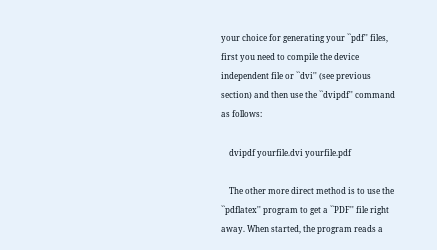your choice for generating your ``pdf'' files, first you need to compile the device independent file or ``dvi'' (see previous section) and then use the ``dvipdf'' command as follows:

    dvipdf yourfile.dvi yourfile.pdf

    The other more direct method is to use the ``pdflatex'' program to get a ``PDF'' file right away. When started, the program reads a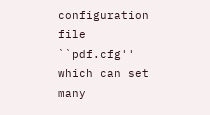configuration file ``pdf.cfg'' which can set many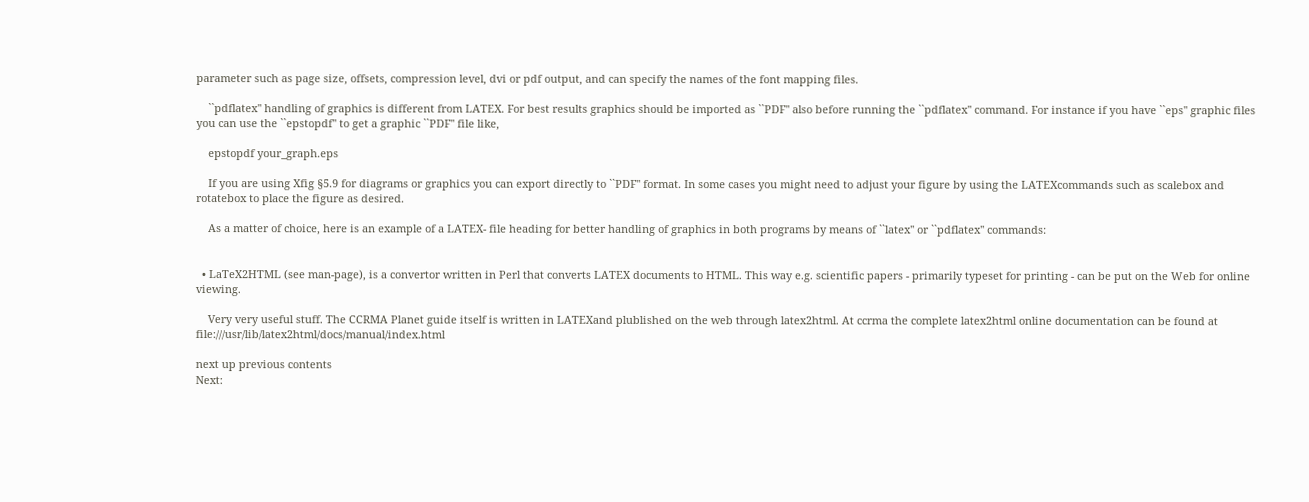parameter such as page size, offsets, compression level, dvi or pdf output, and can specify the names of the font mapping files.

    ``pdflatex'' handling of graphics is different from LATEX. For best results graphics should be imported as ``PDF'' also before running the ``pdflatex'' command. For instance if you have ``eps'' graphic files you can use the ``epstopdf'' to get a graphic ``PDF'' file like,

    epstopdf your_graph.eps

    If you are using Xfig §5.9 for diagrams or graphics you can export directly to ``PDF'' format. In some cases you might need to adjust your figure by using the LATEXcommands such as scalebox and rotatebox to place the figure as desired.

    As a matter of choice, here is an example of a LATEX- file heading for better handling of graphics in both programs by means of ``latex'' or ``pdflatex'' commands:


  • LaTeX2HTML (see man-page), is a convertor written in Perl that converts LATEX documents to HTML. This way e.g. scientific papers - primarily typeset for printing - can be put on the Web for online viewing.

    Very very useful stuff. The CCRMA Planet guide itself is written in LATEXand plublished on the web through latex2html. At ccrma the complete latex2html online documentation can be found at file:///usr/lib/latex2html/docs/manual/index.html

next up previous contents
Next: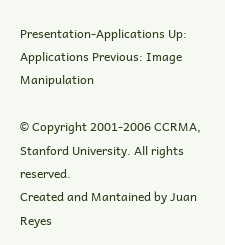Presentation-Applications Up: Applications Previous: Image Manipulation

© Copyright 2001-2006 CCRMA, Stanford University. All rights reserved.
Created and Mantained by Juan Reyes